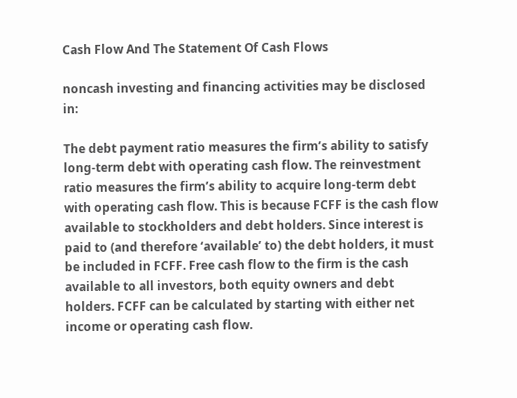Cash Flow And The Statement Of Cash Flows

noncash investing and financing activities may be disclosed in:

The debt payment ratio measures the firm’s ability to satisfy long-term debt with operating cash flow. The reinvestment ratio measures the firm’s ability to acquire long-term debt with operating cash flow. This is because FCFF is the cash flow available to stockholders and debt holders. Since interest is paid to (and therefore ‘available’ to) the debt holders, it must be included in FCFF. Free cash flow to the firm is the cash available to all investors, both equity owners and debt holders. FCFF can be calculated by starting with either net income or operating cash flow.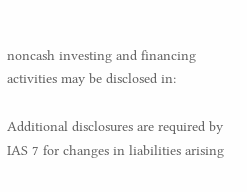noncash investing and financing activities may be disclosed in:

Additional disclosures are required by IAS 7 for changes in liabilities arising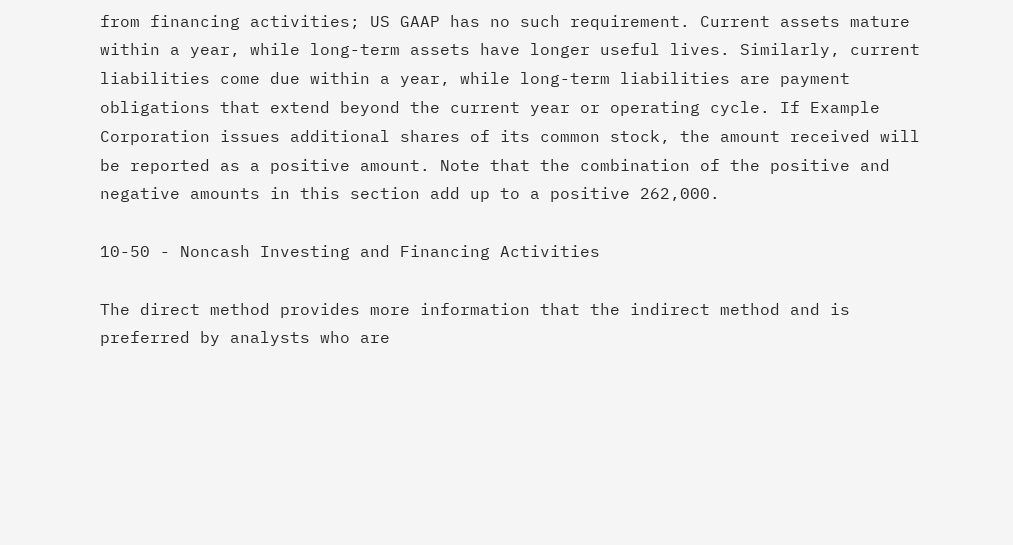from financing activities; US GAAP has no such requirement. Current assets mature within a year, while long-term assets have longer useful lives. Similarly, current liabilities come due within a year, while long-term liabilities are payment obligations that extend beyond the current year or operating cycle. If Example Corporation issues additional shares of its common stock, the amount received will be reported as a positive amount. Note that the combination of the positive and negative amounts in this section add up to a positive 262,000.

10-50 - Noncash Investing and Financing Activities

The direct method provides more information that the indirect method and is preferred by analysts who are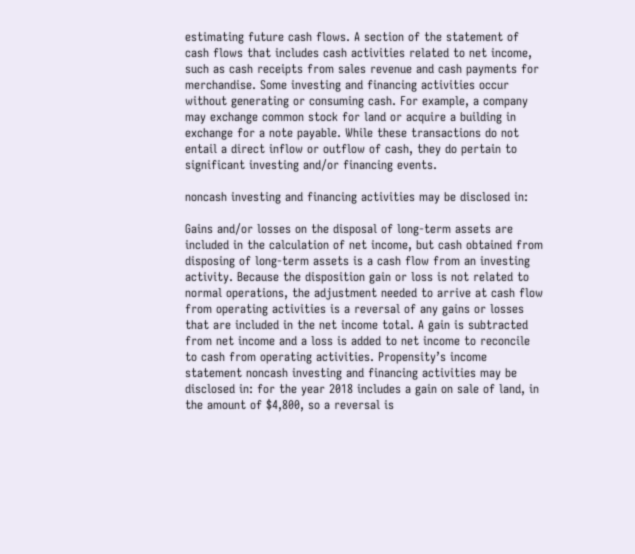estimating future cash flows. A section of the statement of cash flows that includes cash activities related to net income, such as cash receipts from sales revenue and cash payments for merchandise. Some investing and financing activities occur without generating or consuming cash. For example, a company may exchange common stock for land or acquire a building in exchange for a note payable. While these transactions do not entail a direct inflow or outflow of cash, they do pertain to significant investing and/or financing events.

noncash investing and financing activities may be disclosed in:

Gains and/or losses on the disposal of long-term assets are included in the calculation of net income, but cash obtained from disposing of long-term assets is a cash flow from an investing activity. Because the disposition gain or loss is not related to normal operations, the adjustment needed to arrive at cash flow from operating activities is a reversal of any gains or losses that are included in the net income total. A gain is subtracted from net income and a loss is added to net income to reconcile to cash from operating activities. Propensity’s income statement noncash investing and financing activities may be disclosed in: for the year 2018 includes a gain on sale of land, in the amount of $4,800, so a reversal is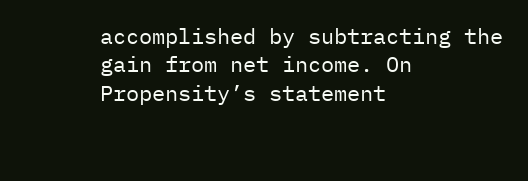accomplished by subtracting the gain from net income. On Propensity’s statement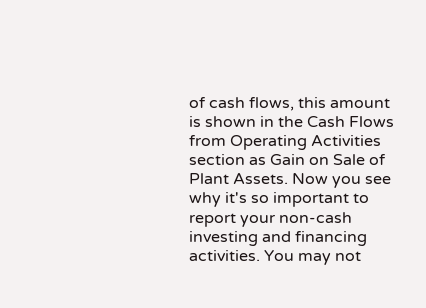of cash flows, this amount is shown in the Cash Flows from Operating Activities section as Gain on Sale of Plant Assets. Now you see why it's so important to report your non-cash investing and financing activities. You may not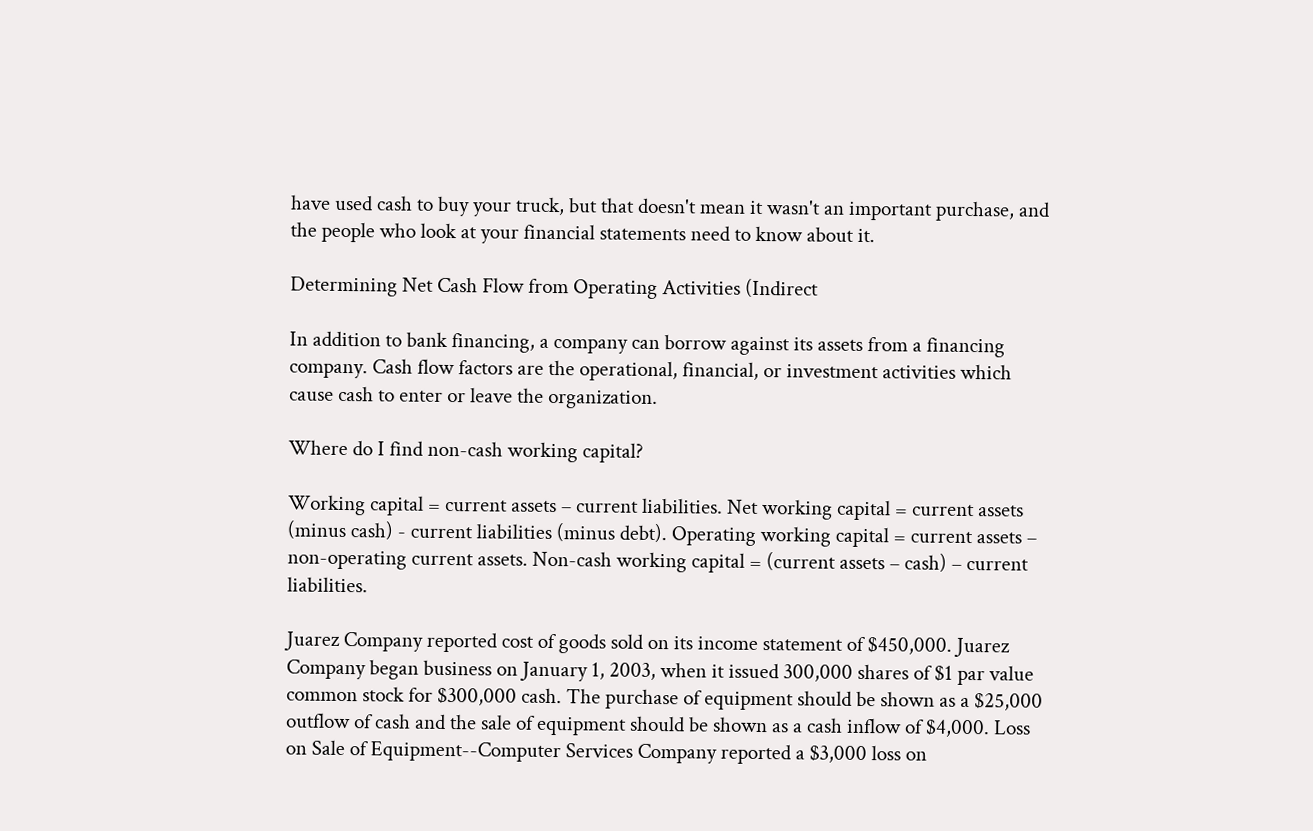have used cash to buy your truck, but that doesn't mean it wasn't an important purchase, and the people who look at your financial statements need to know about it.

Determining Net Cash Flow from Operating Activities (Indirect

In addition to bank financing, a company can borrow against its assets from a financing company. Cash flow factors are the operational, financial, or investment activities which cause cash to enter or leave the organization.

Where do I find non-cash working capital?

Working capital = current assets – current liabilities. Net working capital = current assets (minus cash) - current liabilities (minus debt). Operating working capital = current assets – non-operating current assets. Non-cash working capital = (current assets – cash) – current liabilities.

Juarez Company reported cost of goods sold on its income statement of $450,000. Juarez Company began business on January 1, 2003, when it issued 300,000 shares of $1 par value common stock for $300,000 cash. The purchase of equipment should be shown as a $25,000 outflow of cash and the sale of equipment should be shown as a cash inflow of $4,000. Loss on Sale of Equipment--Computer Services Company reported a $3,000 loss on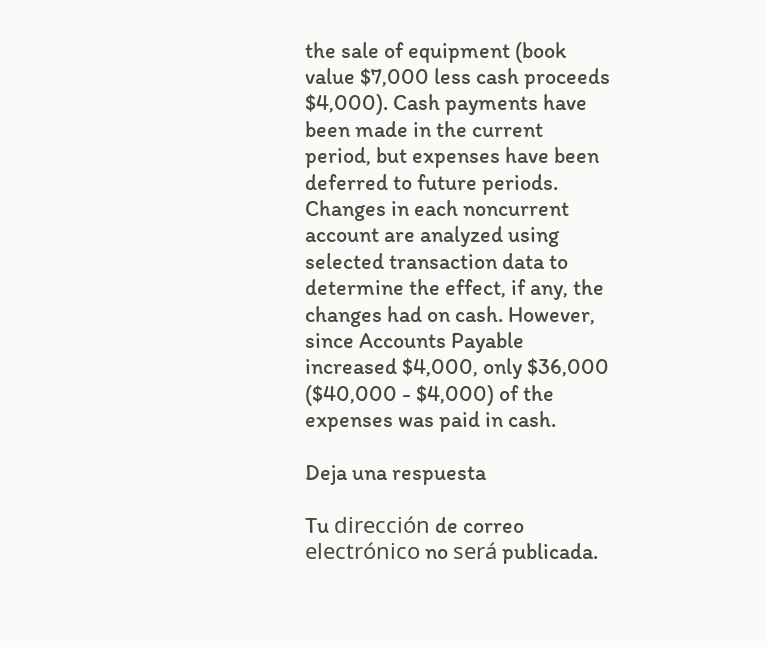the sale of equipment (book value $7,000 less cash proceeds $4,000). Cash payments have been made in the current period, but expenses have been deferred to future periods. Changes in each noncurrent account are analyzed using selected transaction data to determine the effect, if any, the changes had on cash. However, since Accounts Payable increased $4,000, only $36,000 ($40,000 - $4,000) of the expenses was paid in cash.

Deja una respuesta

Tu dirección de correo electrónico no será publicada.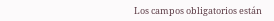Los campos obligatorios están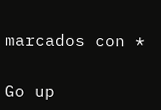marcados con *

Go up